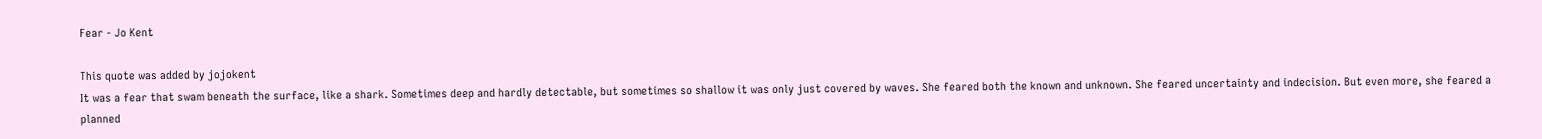Fear - Jo Kent

This quote was added by jojokent
It was a fear that swam beneath the surface, like a shark. Sometimes deep and hardly detectable, but sometimes so shallow it was only just covered by waves. She feared both the known and unknown. She feared uncertainty and indecision. But even more, she feared a planned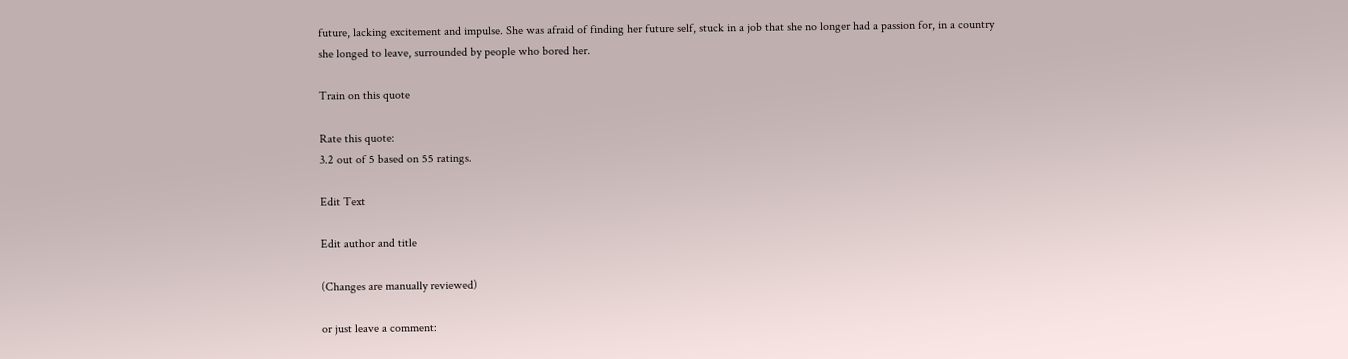future, lacking excitement and impulse. She was afraid of finding her future self, stuck in a job that she no longer had a passion for, in a country she longed to leave, surrounded by people who bored her.

Train on this quote

Rate this quote:
3.2 out of 5 based on 55 ratings.

Edit Text

Edit author and title

(Changes are manually reviewed)

or just leave a comment: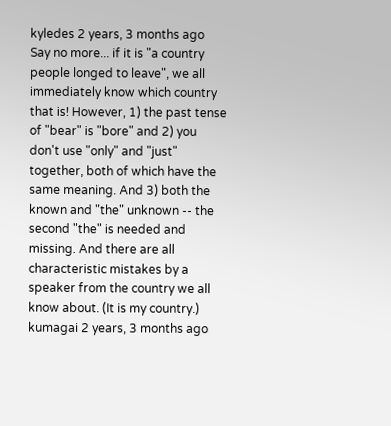kyledes 2 years, 3 months ago
Say no more... if it is "a country people longed to leave", we all immediately know which country that is! However, 1) the past tense of "bear" is "bore" and 2) you don't use "only" and "just" together, both of which have the same meaning. And 3) both the known and "the" unknown -- the second "the" is needed and missing. And there are all characteristic mistakes by a speaker from the country we all know about. (It is my country.)
kumagai 2 years, 3 months ago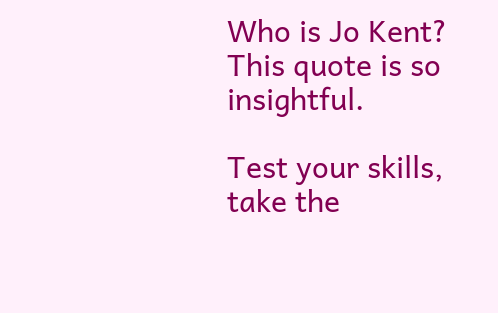Who is Jo Kent? This quote is so insightful.

Test your skills, take the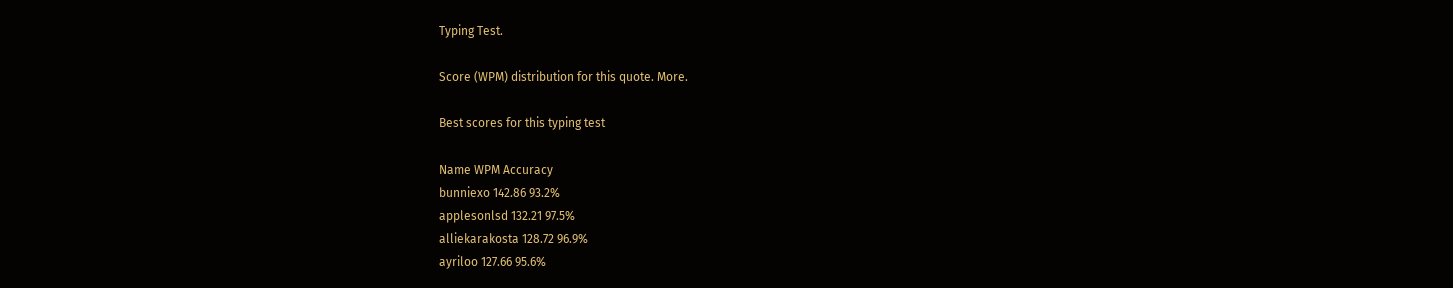Typing Test.

Score (WPM) distribution for this quote. More.

Best scores for this typing test

Name WPM Accuracy
bunniexo 142.86 93.2%
applesonlsd 132.21 97.5%
alliekarakosta 128.72 96.9%
ayriloo 127.66 95.6%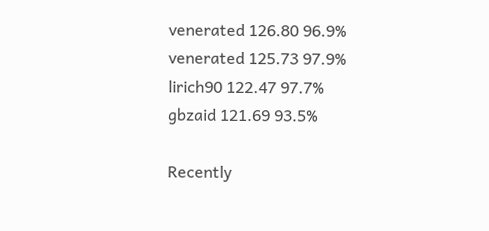venerated 126.80 96.9%
venerated 125.73 97.9%
lirich90 122.47 97.7%
gbzaid 121.69 93.5%

Recently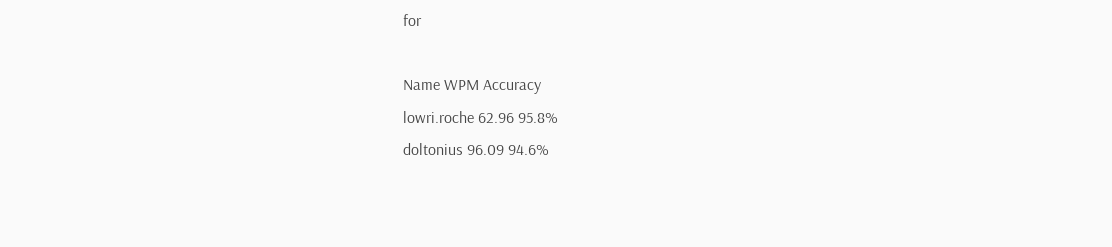for

Name WPM Accuracy
lowri.roche 62.96 95.8%
doltonius 96.09 94.6%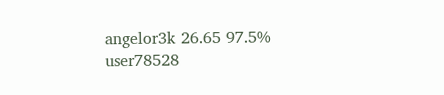angelor3k 26.65 97.5%
user78528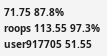71.75 87.8%
roops 113.55 97.3%
user917705 51.55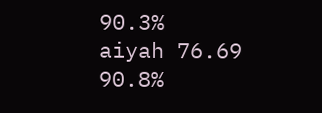90.3%
aiyah 76.69 90.8%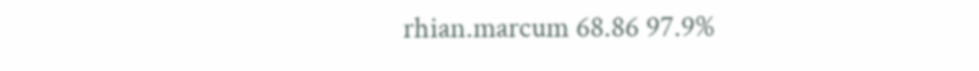rhian.marcum 68.86 97.9%